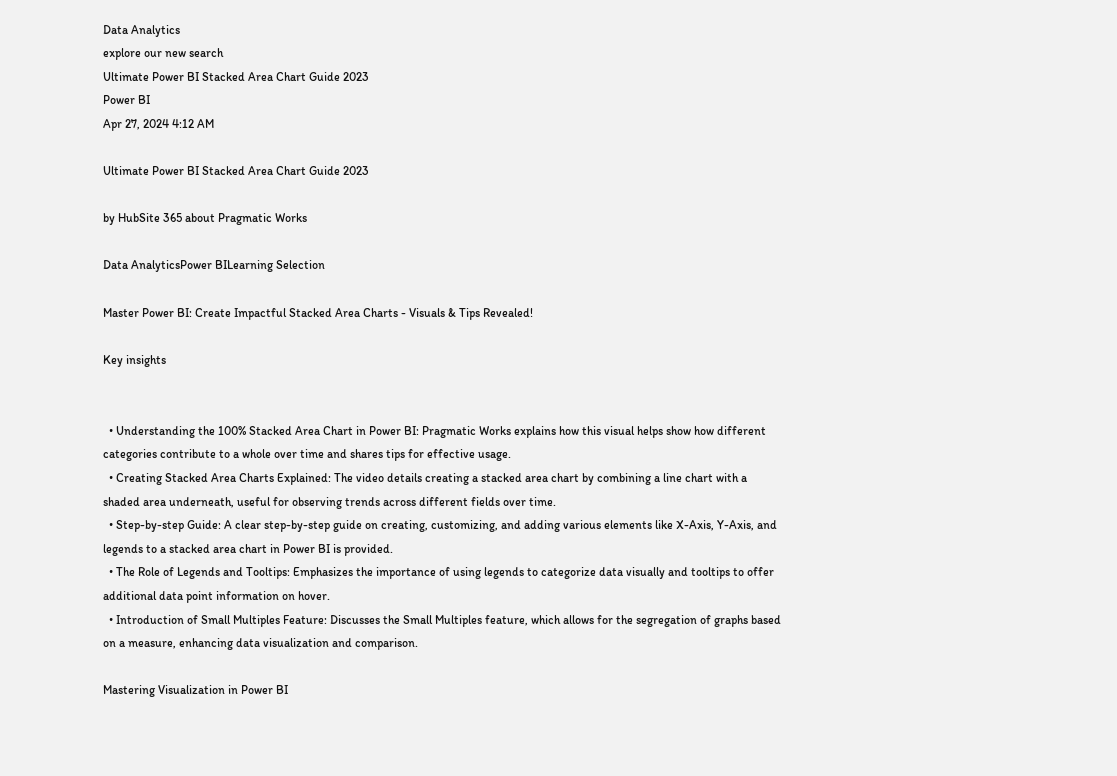Data Analytics
explore our new search
Ultimate Power BI Stacked Area Chart Guide 2023
Power BI
Apr 27, 2024 4:12 AM

Ultimate Power BI Stacked Area Chart Guide 2023

by HubSite 365 about Pragmatic Works

Data AnalyticsPower BILearning Selection

Master Power BI: Create Impactful Stacked Area Charts - Visuals & Tips Revealed!

Key insights


  • Understanding the 100% Stacked Area Chart in Power BI: Pragmatic Works explains how this visual helps show how different categories contribute to a whole over time and shares tips for effective usage.
  • Creating Stacked Area Charts Explained: The video details creating a stacked area chart by combining a line chart with a shaded area underneath, useful for observing trends across different fields over time.
  • Step-by-step Guide: A clear step-by-step guide on creating, customizing, and adding various elements like X-Axis, Y-Axis, and legends to a stacked area chart in Power BI is provided.
  • The Role of Legends and Tooltips: Emphasizes the importance of using legends to categorize data visually and tooltips to offer additional data point information on hover.
  • Introduction of Small Multiples Feature: Discusses the Small Multiples feature, which allows for the segregation of graphs based on a measure, enhancing data visualization and comparison.

Mastering Visualization in Power BI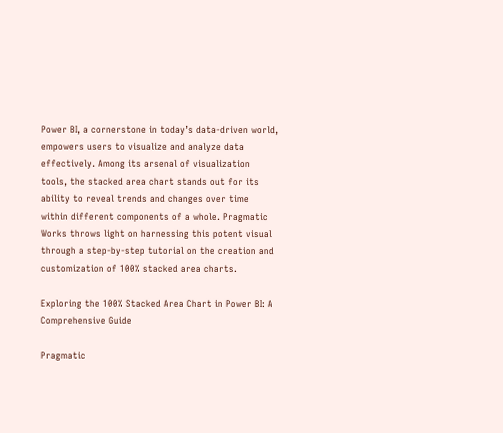Power BI, a cornerstone in today’s data-driven world, empowers users to visualize and analyze data effectively. Among its arsenal of visualization tools, the stacked area chart stands out for its ability to reveal trends and changes over time within different components of a whole. Pragmatic Works throws light on harnessing this potent visual through a step-by-step tutorial on the creation and customization of 100% stacked area charts.

Exploring the 100% Stacked Area Chart in Power BI: A Comprehensive Guide

Pragmatic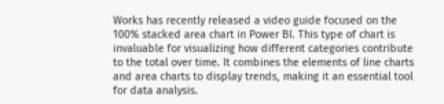Works has recently released a video guide focused on the 100% stacked area chart in Power BI. This type of chart is invaluable for visualizing how different categories contribute to the total over time. It combines the elements of line charts and area charts to display trends, making it an essential tool for data analysis.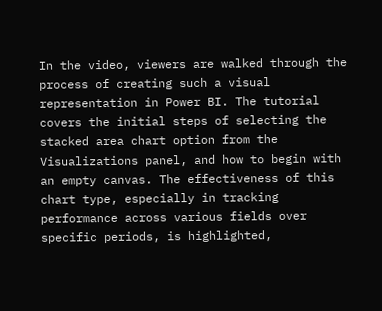In the video, viewers are walked through the process of creating such a visual representation in Power BI. The tutorial covers the initial steps of selecting the stacked area chart option from the Visualizations panel, and how to begin with an empty canvas. The effectiveness of this chart type, especially in tracking performance across various fields over specific periods, is highlighted,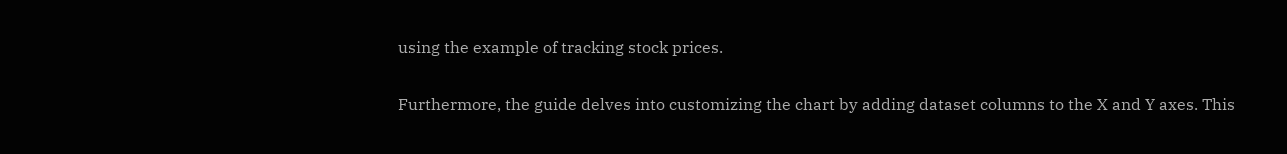using the example of tracking stock prices.

Furthermore, the guide delves into customizing the chart by adding dataset columns to the X and Y axes. This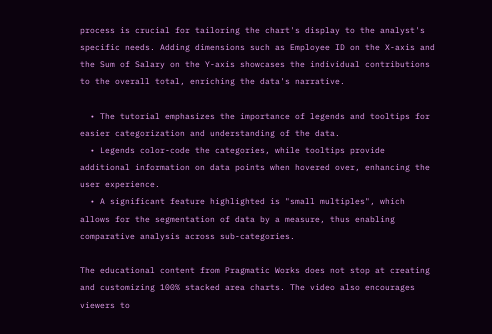process is crucial for tailoring the chart's display to the analyst's specific needs. Adding dimensions such as Employee ID on the X-axis and the Sum of Salary on the Y-axis showcases the individual contributions to the overall total, enriching the data's narrative.

  • The tutorial emphasizes the importance of legends and tooltips for easier categorization and understanding of the data.
  • Legends color-code the categories, while tooltips provide additional information on data points when hovered over, enhancing the user experience.
  • A significant feature highlighted is "small multiples", which allows for the segmentation of data by a measure, thus enabling comparative analysis across sub-categories.

The educational content from Pragmatic Works does not stop at creating and customizing 100% stacked area charts. The video also encourages viewers to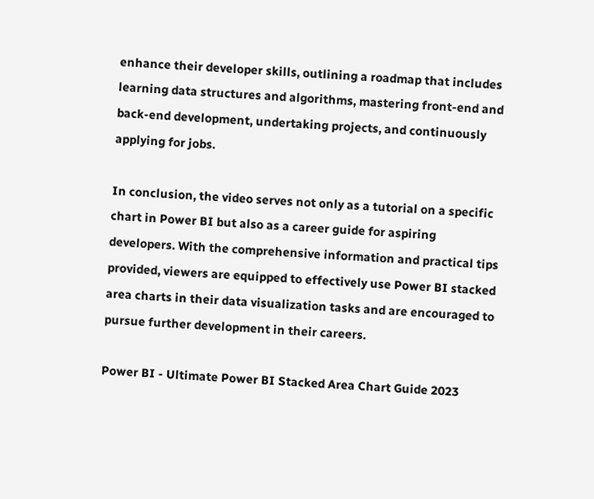enhance their developer skills, outlining a roadmap that includes learning data structures and algorithms, mastering front-end and back-end development, undertaking projects, and continuously applying for jobs.

In conclusion, the video serves not only as a tutorial on a specific chart in Power BI but also as a career guide for aspiring developers. With the comprehensive information and practical tips provided, viewers are equipped to effectively use Power BI stacked area charts in their data visualization tasks and are encouraged to pursue further development in their careers.

Power BI - Ultimate Power BI Stacked Area Chart Guide 2023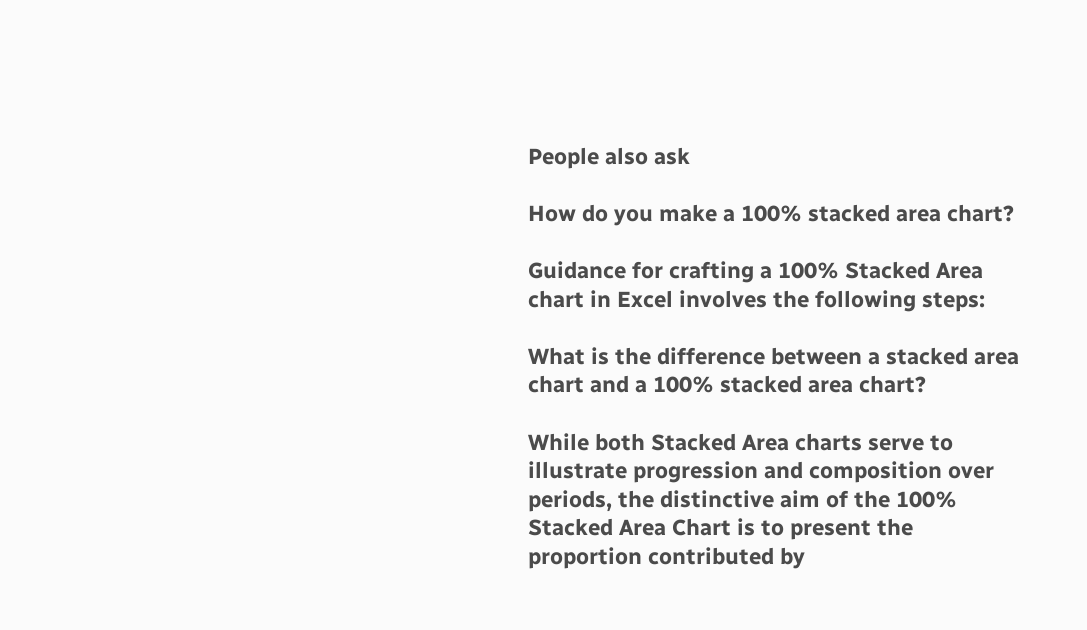People also ask

How do you make a 100% stacked area chart?

Guidance for crafting a 100% Stacked Area chart in Excel involves the following steps:

What is the difference between a stacked area chart and a 100% stacked area chart?

While both Stacked Area charts serve to illustrate progression and composition over periods, the distinctive aim of the 100% Stacked Area Chart is to present the proportion contributed by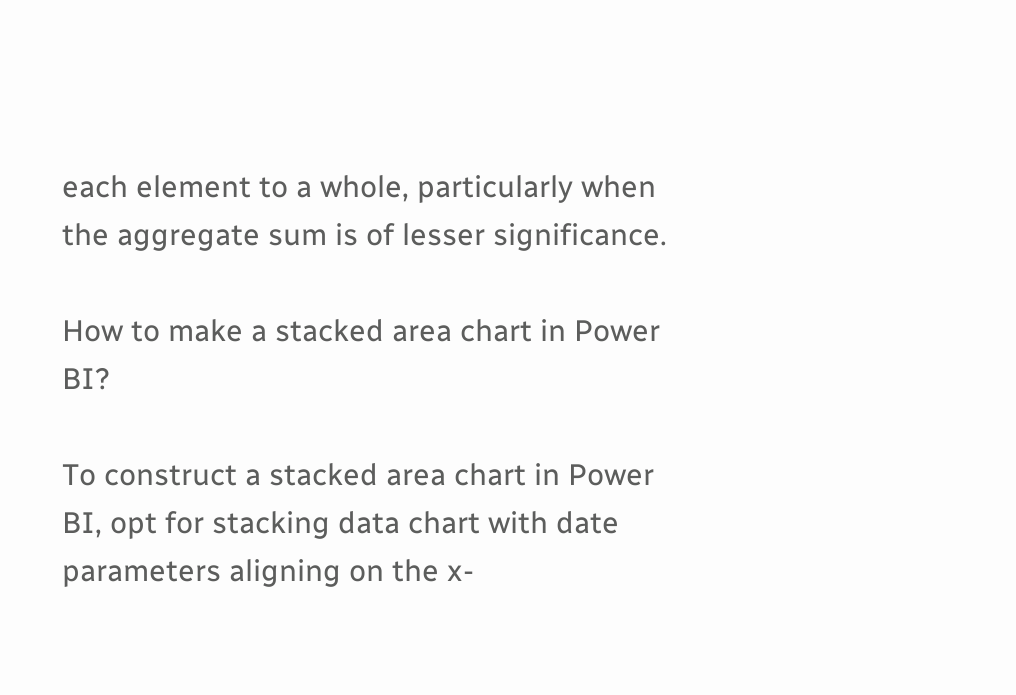each element to a whole, particularly when the aggregate sum is of lesser significance.

How to make a stacked area chart in Power BI?

To construct a stacked area chart in Power BI, opt for stacking data chart with date parameters aligning on the x-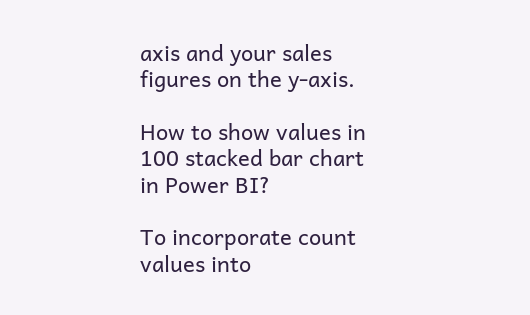axis and your sales figures on the y-axis.

How to show values in 100 stacked bar chart in Power BI?

To incorporate count values into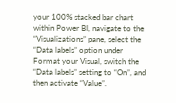your 100% stacked bar chart within Power BI, navigate to the “Visualizations” pane, select the “Data labels” option under Format your Visual, switch the “Data labels” setting to “On”, and then activate “Value”.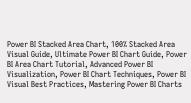Power BI Stacked Area Chart, 100% Stacked Area Visual Guide, Ultimate Power BI Chart Guide, Power BI Area Chart Tutorial, Advanced Power BI Visualization, Power BI Chart Techniques, Power BI Visual Best Practices, Mastering Power BI Charts